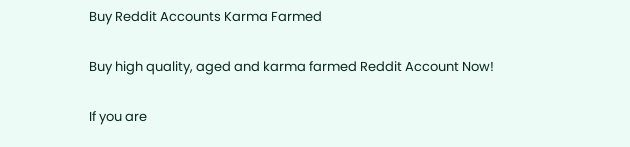Buy Reddit Accounts Karma Farmed

Buy high quality, aged and karma farmed Reddit Account Now!

If you are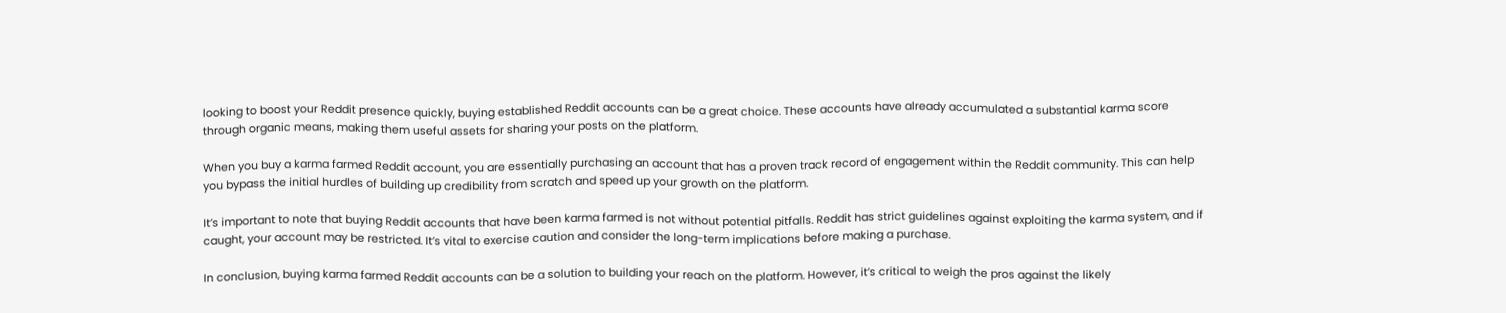looking to boost your Reddit presence quickly, buying established Reddit accounts can be a great choice. These accounts have already accumulated a substantial karma score through organic means, making them useful assets for sharing your posts on the platform.

When you buy a karma farmed Reddit account, you are essentially purchasing an account that has a proven track record of engagement within the Reddit community. This can help you bypass the initial hurdles of building up credibility from scratch and speed up your growth on the platform.

It’s important to note that buying Reddit accounts that have been karma farmed is not without potential pitfalls. Reddit has strict guidelines against exploiting the karma system, and if caught, your account may be restricted. It’s vital to exercise caution and consider the long-term implications before making a purchase.

In conclusion, buying karma farmed Reddit accounts can be a solution to building your reach on the platform. However, it’s critical to weigh the pros against the likely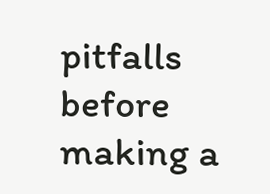pitfalls before making a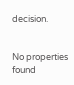decision.


No properties found